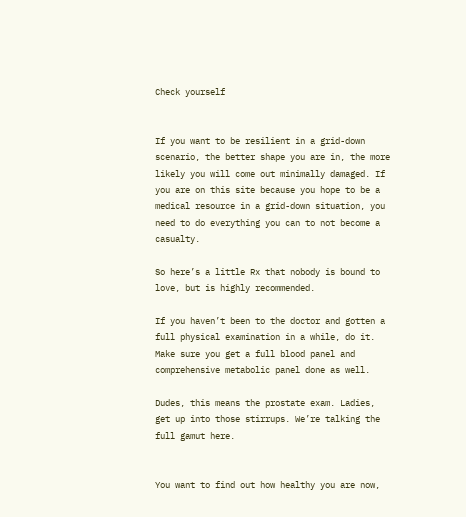Check yourself


If you want to be resilient in a grid-down scenario, the better shape you are in, the more likely you will come out minimally damaged. If you are on this site because you hope to be a medical resource in a grid-down situation, you need to do everything you can to not become a casualty.

So here’s a little Rx that nobody is bound to love, but is highly recommended.

If you haven’t been to the doctor and gotten a full physical examination in a while, do it. Make sure you get a full blood panel and comprehensive metabolic panel done as well.

Dudes, this means the prostate exam. Ladies, get up into those stirrups. We’re talking the full gamut here.


You want to find out how healthy you are now,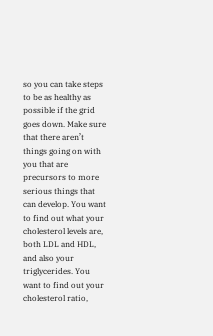so you can take steps to be as healthy as possible if the grid goes down. Make sure that there aren’t things going on with you that are precursors to more serious things that can develop. You want to find out what your cholesterol levels are, both LDL and HDL, and also your triglycerides. You want to find out your cholesterol ratio,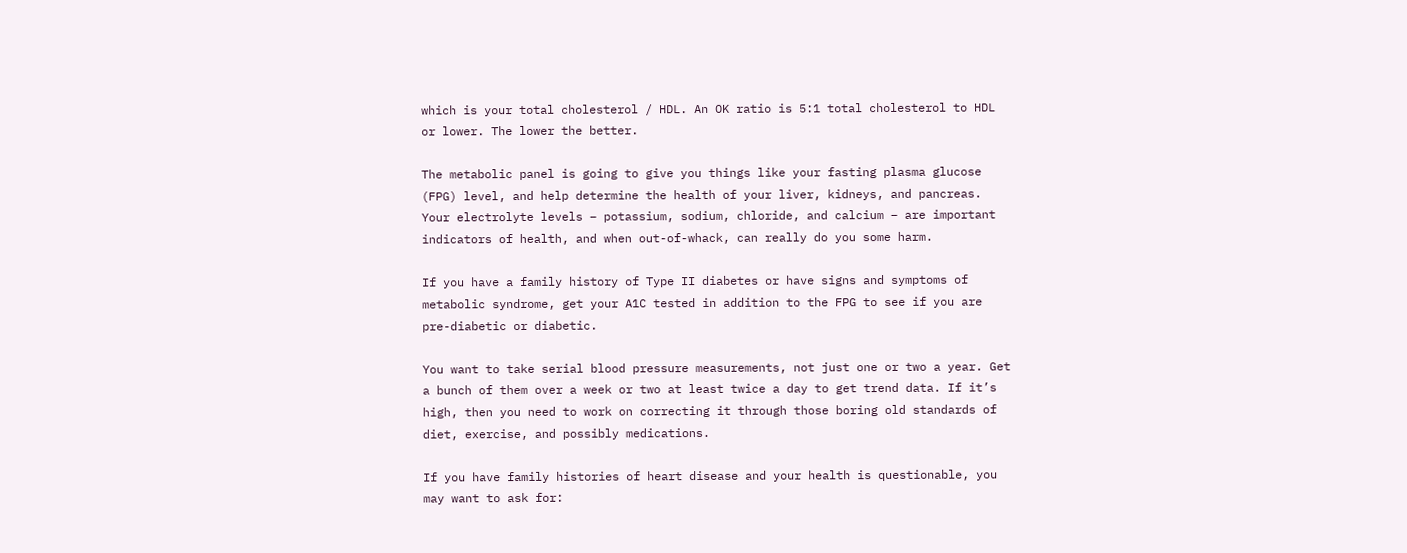which is your total cholesterol / HDL. An OK ratio is 5:1 total cholesterol to HDL or lower. The lower the better.

The metabolic panel is going to give you things like your fasting plasma glucose (FPG) level, and help determine the health of your liver, kidneys, and pancreas. Your electrolyte levels – potassium, sodium, chloride, and calcium – are important indicators of health, and when out-of-whack, can really do you some harm.

If you have a family history of Type II diabetes or have signs and symptoms of metabolic syndrome, get your A1C tested in addition to the FPG to see if you are pre-diabetic or diabetic.

You want to take serial blood pressure measurements, not just one or two a year. Get a bunch of them over a week or two at least twice a day to get trend data. If it’s high, then you need to work on correcting it through those boring old standards of diet, exercise, and possibly medications.

If you have family histories of heart disease and your health is questionable, you may want to ask for: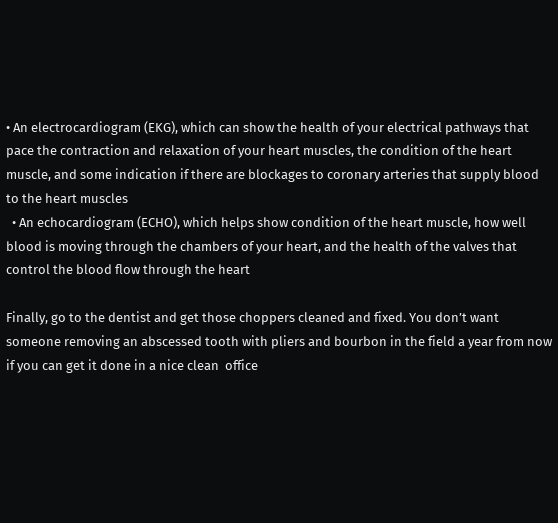• An electrocardiogram (EKG), which can show the health of your electrical pathways that pace the contraction and relaxation of your heart muscles, the condition of the heart muscle, and some indication if there are blockages to coronary arteries that supply blood to the heart muscles
  • An echocardiogram (ECHO), which helps show condition of the heart muscle, how well blood is moving through the chambers of your heart, and the health of the valves that control the blood flow through the heart

Finally, go to the dentist and get those choppers cleaned and fixed. You don’t want someone removing an abscessed tooth with pliers and bourbon in the field a year from now if you can get it done in a nice clean  office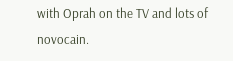with Oprah on the TV and lots of novocain.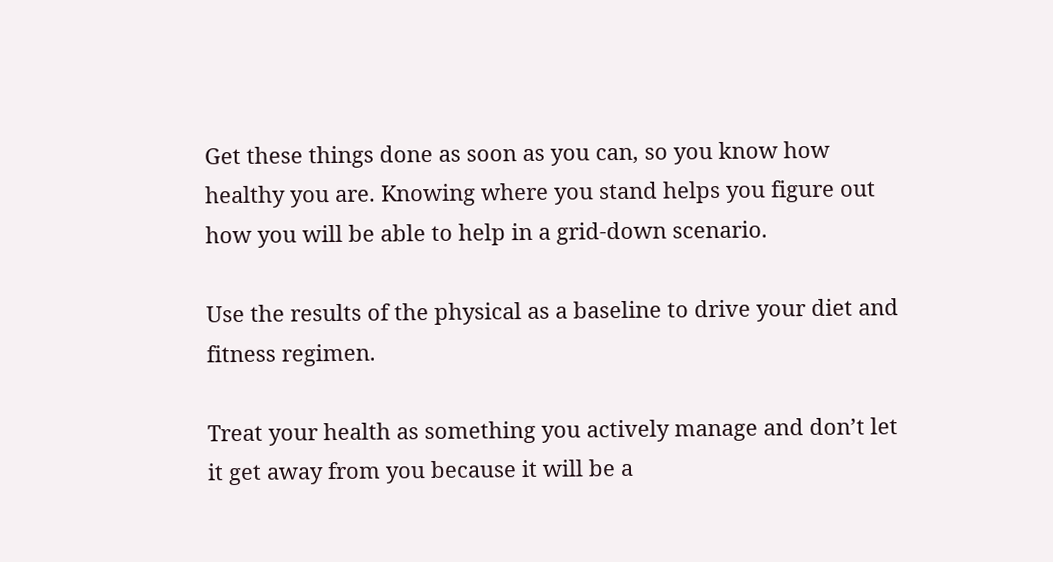Get these things done as soon as you can, so you know how healthy you are. Knowing where you stand helps you figure out how you will be able to help in a grid-down scenario.

Use the results of the physical as a baseline to drive your diet and fitness regimen.

Treat your health as something you actively manage and don’t let it get away from you because it will be a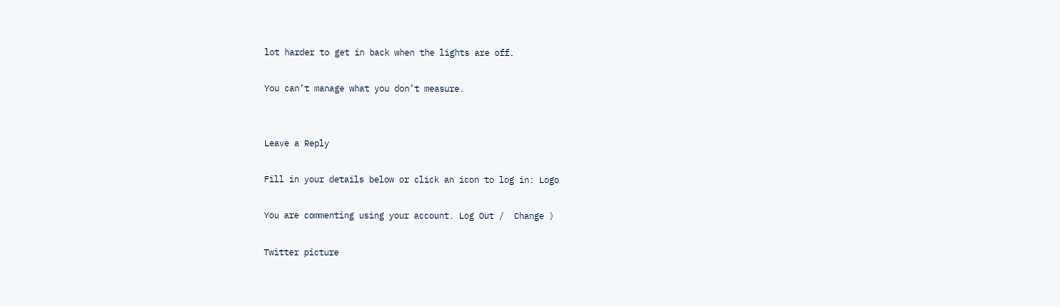lot harder to get in back when the lights are off.

You can’t manage what you don’t measure.


Leave a Reply

Fill in your details below or click an icon to log in: Logo

You are commenting using your account. Log Out /  Change )

Twitter picture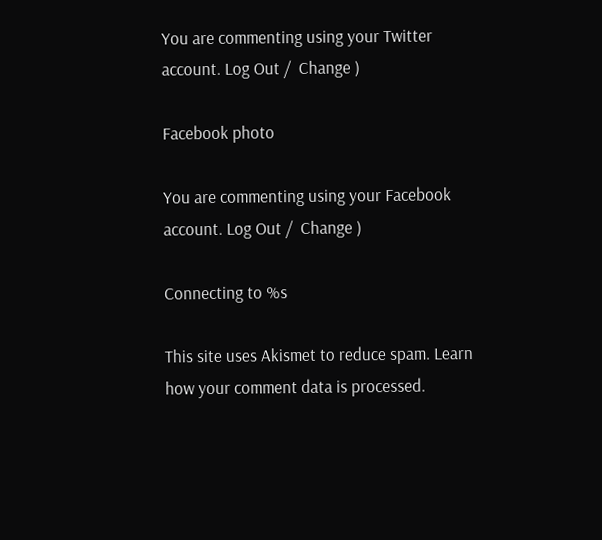You are commenting using your Twitter account. Log Out /  Change )

Facebook photo

You are commenting using your Facebook account. Log Out /  Change )

Connecting to %s

This site uses Akismet to reduce spam. Learn how your comment data is processed.